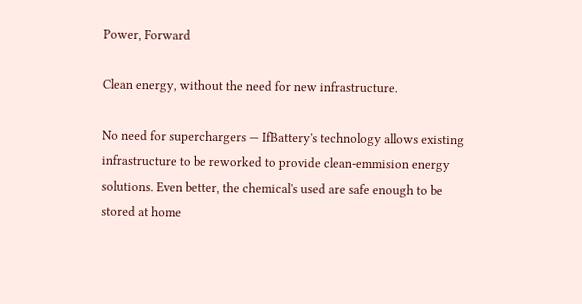Power, Forward

Clean energy, without the need for new infrastructure.

No need for superchargers — IfBattery's technology allows existing infrastructure to be reworked to provide clean-emmision energy solutions. Even better, the chemical's used are safe enough to be stored at home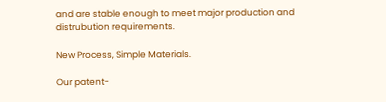and are stable enough to meet major production and distrubution requirements.

New Process, Simple Materials.

Our patent-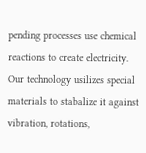pending processes use chemical reactions to create electricity. Our technology usilizes special materials to stabalize it against vibration, rotations,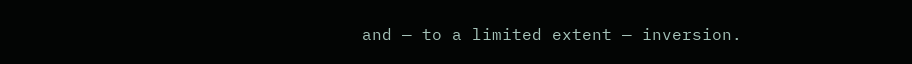and — to a limited extent — inversion.